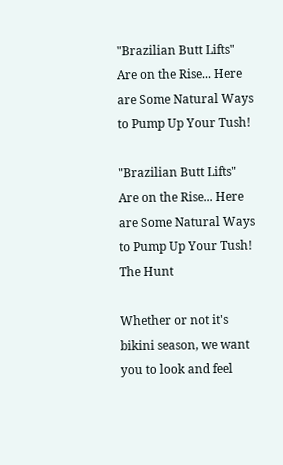"Brazilian Butt Lifts" Are on the Rise... Here are Some Natural Ways to Pump Up Your Tush!

"Brazilian Butt Lifts" Are on the Rise... Here are Some Natural Ways to Pump Up Your Tush!
The Hunt

Whether or not it's bikini season, we want you to look and feel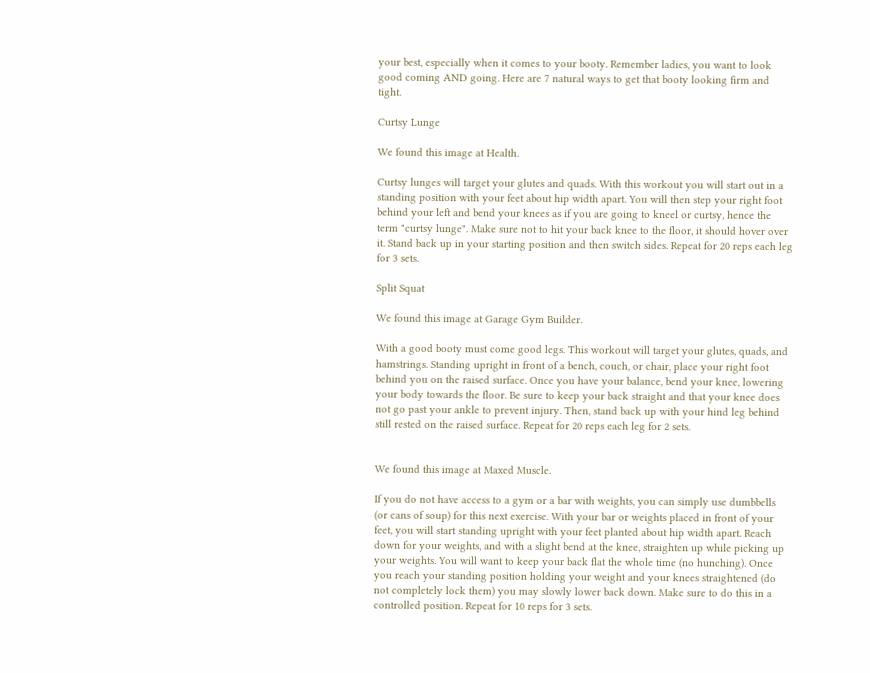your best, especially when it comes to your booty. Remember ladies, you want to look good coming AND going. Here are 7 natural ways to get that booty looking firm and tight.

Curtsy Lunge

We found this image at Health.

Curtsy lunges will target your glutes and quads. With this workout you will start out in a standing position with your feet about hip width apart. You will then step your right foot behind your left and bend your knees as if you are going to kneel or curtsy, hence the term "curtsy lunge". Make sure not to hit your back knee to the floor, it should hover over it. Stand back up in your starting position and then switch sides. Repeat for 20 reps each leg for 3 sets.

Split Squat

We found this image at Garage Gym Builder.

With a good booty must come good legs. This workout will target your glutes, quads, and hamstrings. Standing upright in front of a bench, couch, or chair, place your right foot behind you on the raised surface. Once you have your balance, bend your knee, lowering your body towards the floor. Be sure to keep your back straight and that your knee does not go past your ankle to prevent injury. Then, stand back up with your hind leg behind still rested on the raised surface. Repeat for 20 reps each leg for 2 sets.


We found this image at Maxed Muscle.

If you do not have access to a gym or a bar with weights, you can simply use dumbbells (or cans of soup) for this next exercise. With your bar or weights placed in front of your feet, you will start standing upright with your feet planted about hip width apart. Reach down for your weights, and with a slight bend at the knee, straighten up while picking up your weights. You will want to keep your back flat the whole time (no hunching). Once you reach your standing position holding your weight and your knees straightened (do not completely lock them) you may slowly lower back down. Make sure to do this in a controlled position. Repeat for 10 reps for 3 sets.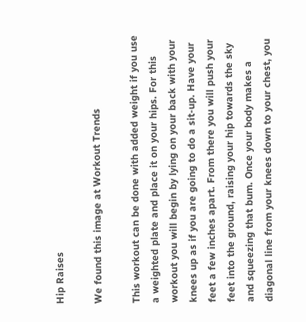Hip Raises

We found this image at Workout Trends

This workout can be done with added weight if you use a weighted plate and place it on your hips. For this workout you will begin by lying on your back with your knees up as if you are going to do a sit-up. Have your feet a few inches apart. From there you will push your feet into the ground, raising your hip towards the sky and squeezing that bum. Once your body makes a diagonal line from your knees down to your chest, you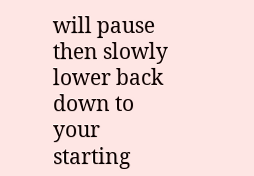will pause then slowly lower back down to your starting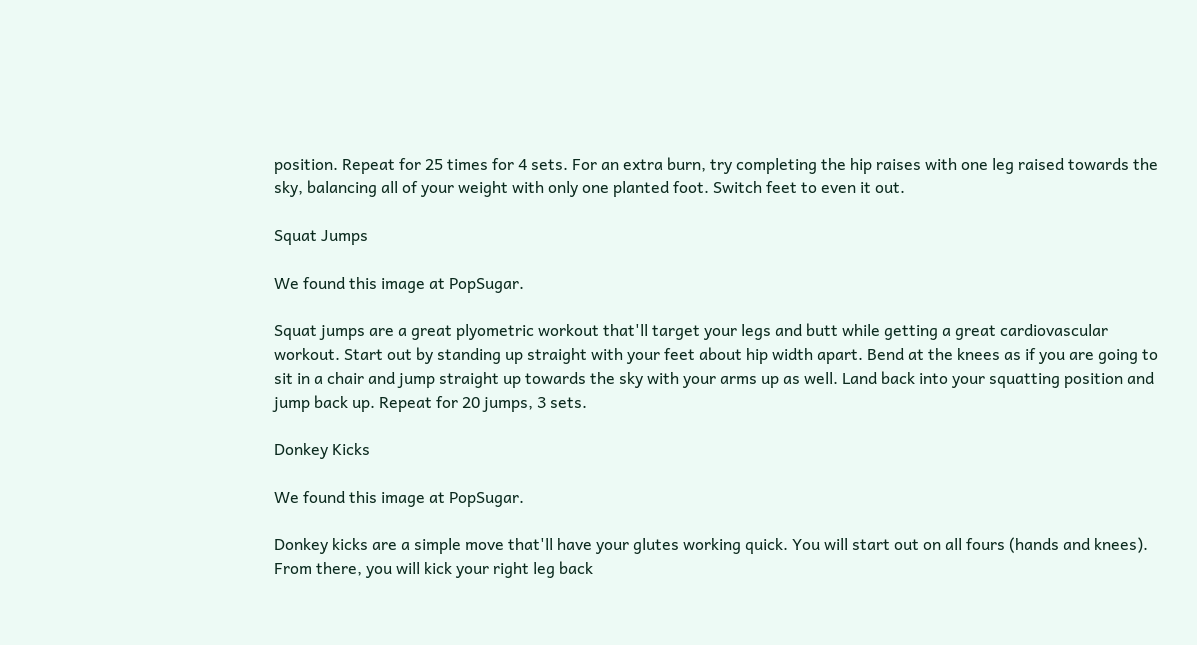position. Repeat for 25 times for 4 sets. For an extra burn, try completing the hip raises with one leg raised towards the sky, balancing all of your weight with only one planted foot. Switch feet to even it out.

Squat Jumps

We found this image at PopSugar.

Squat jumps are a great plyometric workout that'll target your legs and butt while getting a great cardiovascular workout. Start out by standing up straight with your feet about hip width apart. Bend at the knees as if you are going to sit in a chair and jump straight up towards the sky with your arms up as well. Land back into your squatting position and jump back up. Repeat for 20 jumps, 3 sets.

Donkey Kicks

We found this image at PopSugar.

Donkey kicks are a simple move that'll have your glutes working quick. You will start out on all fours (hands and knees). From there, you will kick your right leg back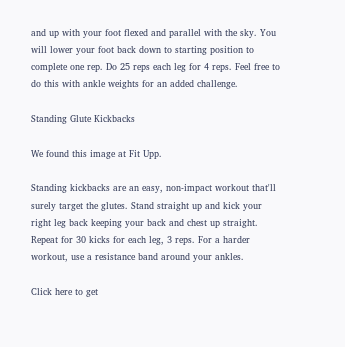and up with your foot flexed and parallel with the sky. You will lower your foot back down to starting position to complete one rep. Do 25 reps each leg for 4 reps. Feel free to do this with ankle weights for an added challenge.

Standing Glute Kickbacks

We found this image at Fit Upp.

Standing kickbacks are an easy, non-impact workout that'll surely target the glutes. Stand straight up and kick your right leg back keeping your back and chest up straight. Repeat for 30 kicks for each leg, 3 reps. For a harder workout, use a resistance band around your ankles.

Click here to get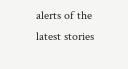alerts of the latest stories